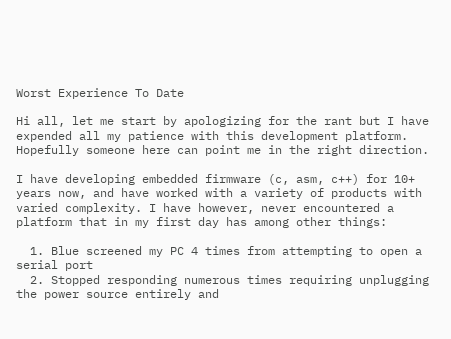Worst Experience To Date

Hi all, let me start by apologizing for the rant but I have expended all my patience with this development platform. Hopefully someone here can point me in the right direction.

I have developing embedded firmware (c, asm, c++) for 10+ years now, and have worked with a variety of products with varied complexity. I have however, never encountered a platform that in my first day has among other things:

  1. Blue screened my PC 4 times from attempting to open a serial port
  2. Stopped responding numerous times requiring unplugging the power source entirely and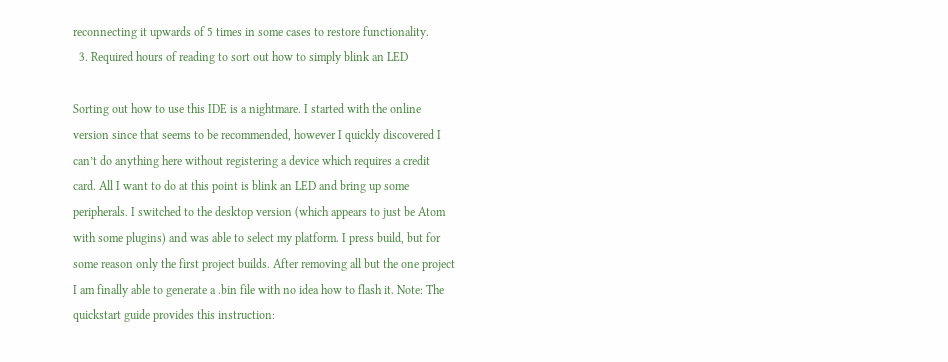reconnecting it upwards of 5 times in some cases to restore functionality.
  3. Required hours of reading to sort out how to simply blink an LED

Sorting out how to use this IDE is a nightmare. I started with the online version since that seems to be recommended, however I quickly discovered I can’t do anything here without registering a device which requires a credit card. All I want to do at this point is blink an LED and bring up some peripherals. I switched to the desktop version (which appears to just be Atom with some plugins) and was able to select my platform. I press build, but for some reason only the first project builds. After removing all but the one project I am finally able to generate a .bin file with no idea how to flash it. Note: The quickstart guide provides this instruction: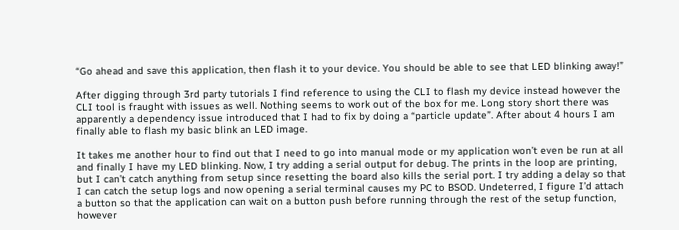“Go ahead and save this application, then flash it to your device. You should be able to see that LED blinking away!”

After digging through 3rd party tutorials I find reference to using the CLI to flash my device instead however the CLI tool is fraught with issues as well. Nothing seems to work out of the box for me. Long story short there was apparently a dependency issue introduced that I had to fix by doing a “particle update”. After about 4 hours I am finally able to flash my basic blink an LED image.

It takes me another hour to find out that I need to go into manual mode or my application won’t even be run at all and finally I have my LED blinking. Now, I try adding a serial output for debug. The prints in the loop are printing, but I can’t catch anything from setup since resetting the board also kills the serial port. I try adding a delay so that I can catch the setup logs and now opening a serial terminal causes my PC to BSOD. Undeterred, I figure I’d attach a button so that the application can wait on a button push before running through the rest of the setup function, however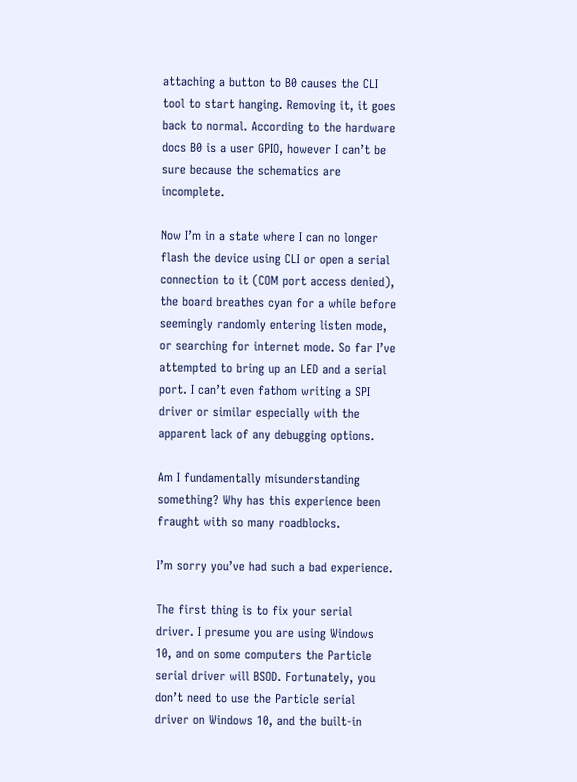attaching a button to B0 causes the CLI tool to start hanging. Removing it, it goes back to normal. According to the hardware docs B0 is a user GPIO, however I can’t be sure because the schematics are incomplete.

Now I’m in a state where I can no longer flash the device using CLI or open a serial connection to it (COM port access denied), the board breathes cyan for a while before seemingly randomly entering listen mode, or searching for internet mode. So far I’ve attempted to bring up an LED and a serial port. I can’t even fathom writing a SPI driver or similar especially with the apparent lack of any debugging options.

Am I fundamentally misunderstanding something? Why has this experience been fraught with so many roadblocks.

I’m sorry you’ve had such a bad experience.

The first thing is to fix your serial driver. I presume you are using Windows 10, and on some computers the Particle serial driver will BSOD. Fortunately, you don’t need to use the Particle serial driver on Windows 10, and the built-in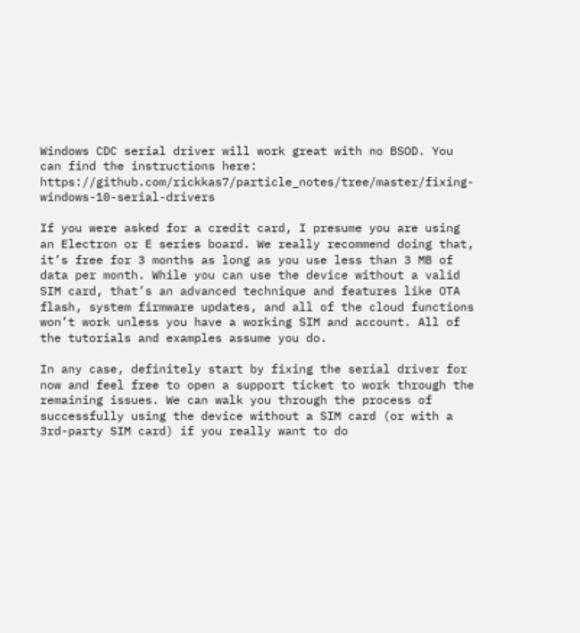Windows CDC serial driver will work great with no BSOD. You can find the instructions here: https://github.com/rickkas7/particle_notes/tree/master/fixing-windows-10-serial-drivers

If you were asked for a credit card, I presume you are using an Electron or E series board. We really recommend doing that, it’s free for 3 months as long as you use less than 3 MB of data per month. While you can use the device without a valid SIM card, that’s an advanced technique and features like OTA flash, system firmware updates, and all of the cloud functions won’t work unless you have a working SIM and account. All of the tutorials and examples assume you do.

In any case, definitely start by fixing the serial driver for now and feel free to open a support ticket to work through the remaining issues. We can walk you through the process of successfully using the device without a SIM card (or with a 3rd-party SIM card) if you really want to do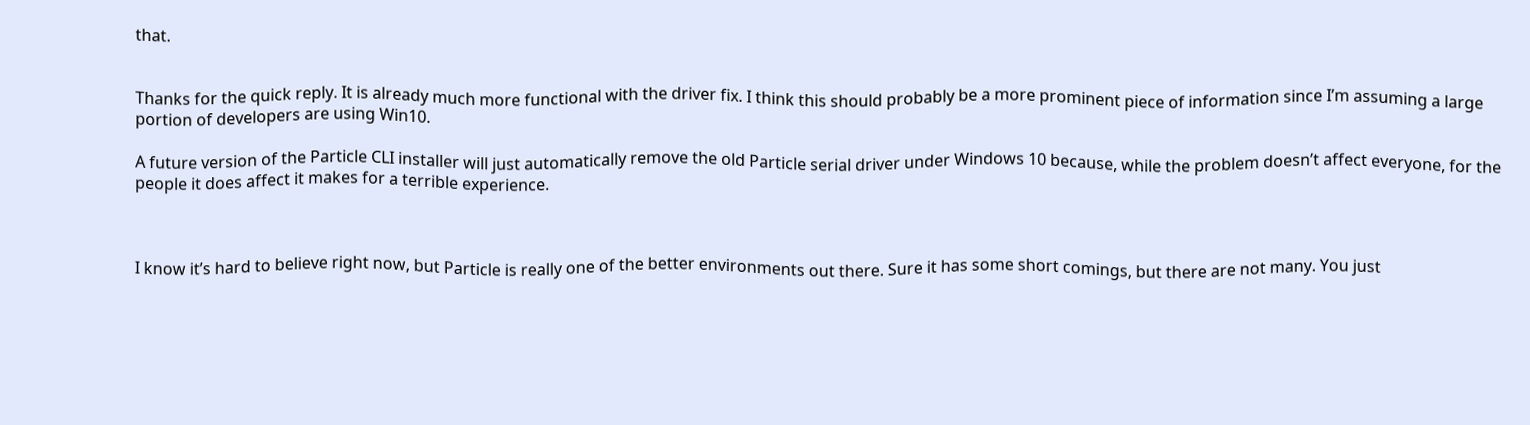that.


Thanks for the quick reply. It is already much more functional with the driver fix. I think this should probably be a more prominent piece of information since I’m assuming a large portion of developers are using Win10.

A future version of the Particle CLI installer will just automatically remove the old Particle serial driver under Windows 10 because, while the problem doesn’t affect everyone, for the people it does affect it makes for a terrible experience.



I know it’s hard to believe right now, but Particle is really one of the better environments out there. Sure it has some short comings, but there are not many. You just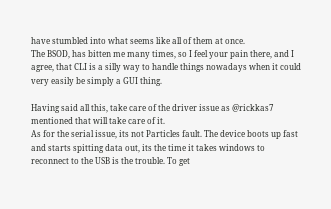have stumbled into what seems like all of them at once.
The BSOD, has bitten me many times, so I feel your pain there, and I agree, that CLI is a silly way to handle things nowadays when it could very easily be simply a GUI thing.

Having said all this, take care of the driver issue as @rickkas7 mentioned that will take care of it.
As for the serial issue, its not Particles fault. The device boots up fast and starts spitting data out, its the time it takes windows to reconnect to the USB is the trouble. To get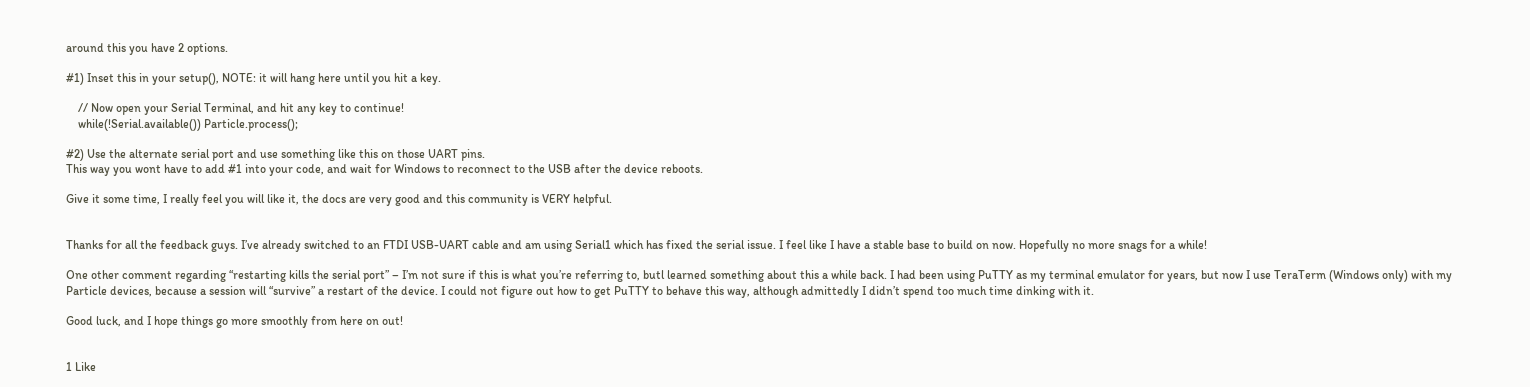around this you have 2 options.

#1) Inset this in your setup(), NOTE: it will hang here until you hit a key.

    // Now open your Serial Terminal, and hit any key to continue!
    while(!Serial.available()) Particle.process();

#2) Use the alternate serial port and use something like this on those UART pins.
This way you wont have to add #1 into your code, and wait for Windows to reconnect to the USB after the device reboots.

Give it some time, I really feel you will like it, the docs are very good and this community is VERY helpful.


Thanks for all the feedback guys. I’ve already switched to an FTDI USB-UART cable and am using Serial1 which has fixed the serial issue. I feel like I have a stable base to build on now. Hopefully no more snags for a while!

One other comment regarding “restarting kills the serial port” – I’m not sure if this is what you’re referring to, butl learned something about this a while back. I had been using PuTTY as my terminal emulator for years, but now I use TeraTerm (Windows only) with my Particle devices, because a session will “survive” a restart of the device. I could not figure out how to get PuTTY to behave this way, although admittedly I didn’t spend too much time dinking with it.

Good luck, and I hope things go more smoothly from here on out!


1 Like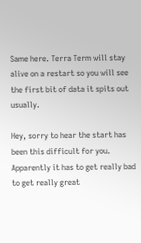Same here. Terra Term will stay alive on a restart so you will see the first bit of data it spits out usually.

Hey, sorry to hear the start has been this difficult for you. Apparently it has to get really bad to get really great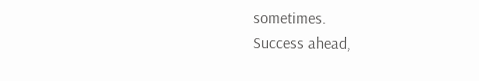sometimes.
Success ahead,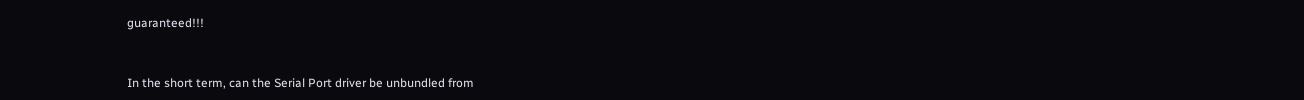guaranteed!!!


In the short term, can the Serial Port driver be unbundled from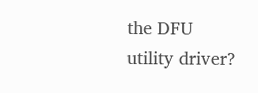the DFU utility driver?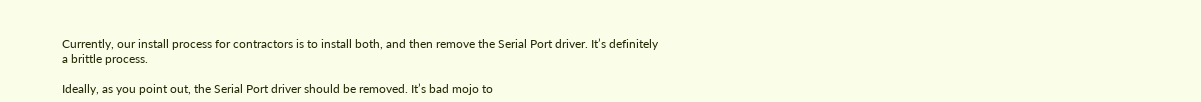Currently, our install process for contractors is to install both, and then remove the Serial Port driver. It’s definitely a brittle process.

Ideally, as you point out, the Serial Port driver should be removed. It’s bad mojo to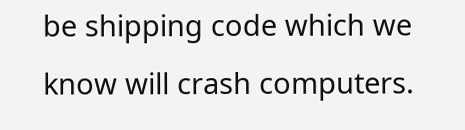be shipping code which we know will crash computers.